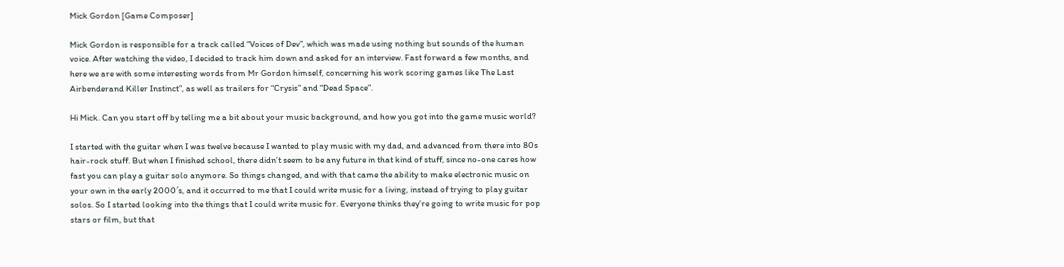Mick Gordon [Game Composer]

Mick Gordon is responsible for a track called “Voices of Dev”, which was made using nothing but sounds of the human voice. After watching the video, I decided to track him down and asked for an interview. Fast forward a few months, and here we are with some interesting words from Mr Gordon himself, concerning his work scoring games like The Last Airbenderand Killer Instinct”, as well as trailers for “Crysis” and “Dead Space”.

Hi Mick. Can you start off by telling me a bit about your music background, and how you got into the game music world?

I started with the guitar when I was twelve because I wanted to play music with my dad, and advanced from there into 80s hair-rock stuff. But when I finished school, there didn’t seem to be any future in that kind of stuff, since no-one cares how fast you can play a guitar solo anymore. So things changed, and with that came the ability to make electronic music on your own in the early 2000′s, and it occurred to me that I could write music for a living, instead of trying to play guitar solos. So I started looking into the things that I could write music for. Everyone thinks they’re going to write music for pop stars or film, but that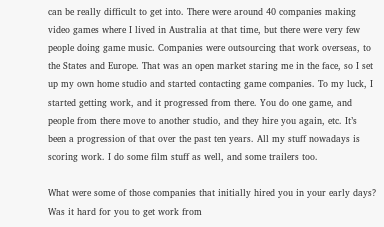can be really difficult to get into. There were around 40 companies making video games where I lived in Australia at that time, but there were very few people doing game music. Companies were outsourcing that work overseas, to the States and Europe. That was an open market staring me in the face, so I set up my own home studio and started contacting game companies. To my luck, I started getting work, and it progressed from there. You do one game, and people from there move to another studio, and they hire you again, etc. It’s been a progression of that over the past ten years. All my stuff nowadays is scoring work. I do some film stuff as well, and some trailers too.

What were some of those companies that initially hired you in your early days? Was it hard for you to get work from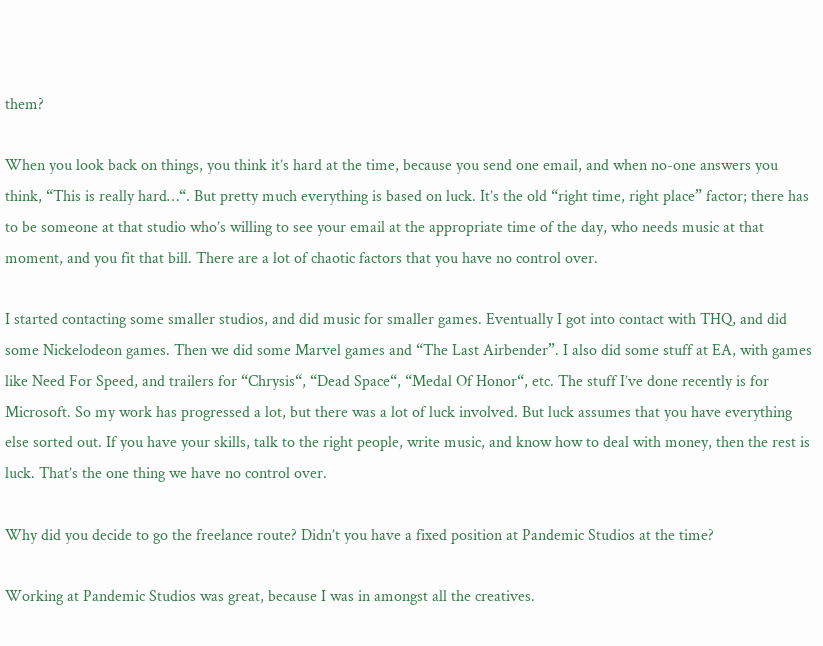them?

When you look back on things, you think it’s hard at the time, because you send one email, and when no-one answers you think, “This is really hard…“. But pretty much everything is based on luck. It’s the old “right time, right place” factor; there has to be someone at that studio who’s willing to see your email at the appropriate time of the day, who needs music at that moment, and you fit that bill. There are a lot of chaotic factors that you have no control over.

I started contacting some smaller studios, and did music for smaller games. Eventually I got into contact with THQ, and did some Nickelodeon games. Then we did some Marvel games and “The Last Airbender”. I also did some stuff at EA, with games like Need For Speed, and trailers for “Chrysis“, “Dead Space“, “Medal Of Honor“, etc. The stuff I’ve done recently is for Microsoft. So my work has progressed a lot, but there was a lot of luck involved. But luck assumes that you have everything else sorted out. If you have your skills, talk to the right people, write music, and know how to deal with money, then the rest is luck. That’s the one thing we have no control over.

Why did you decide to go the freelance route? Didn’t you have a fixed position at Pandemic Studios at the time?

Working at Pandemic Studios was great, because I was in amongst all the creatives.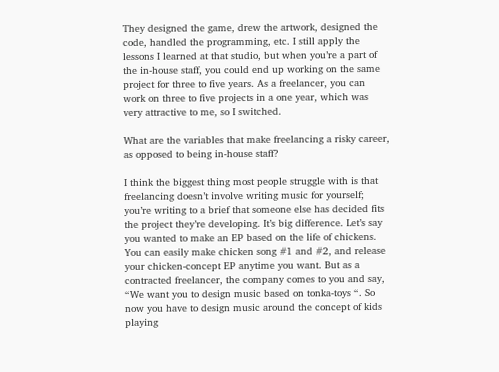They designed the game, drew the artwork, designed the code, handled the programming, etc. I still apply the lessons I learned at that studio, but when you’re a part of the in-house staff, you could end up working on the same project for three to five years. As a freelancer, you can work on three to five projects in a one year, which was very attractive to me, so I switched.

What are the variables that make freelancing a risky career, as opposed to being in-house staff?

I think the biggest thing most people struggle with is that freelancing doesn’t involve writing music for yourself; you’re writing to a brief that someone else has decided fits the project they’re developing. It’s big difference. Let’s say you wanted to make an EP based on the life of chickens. You can easily make chicken song #1 and #2, and release your chicken-concept EP anytime you want. But as a contracted freelancer, the company comes to you and say, “We want you to design music based on tonka-toys “. So now you have to design music around the concept of kids playing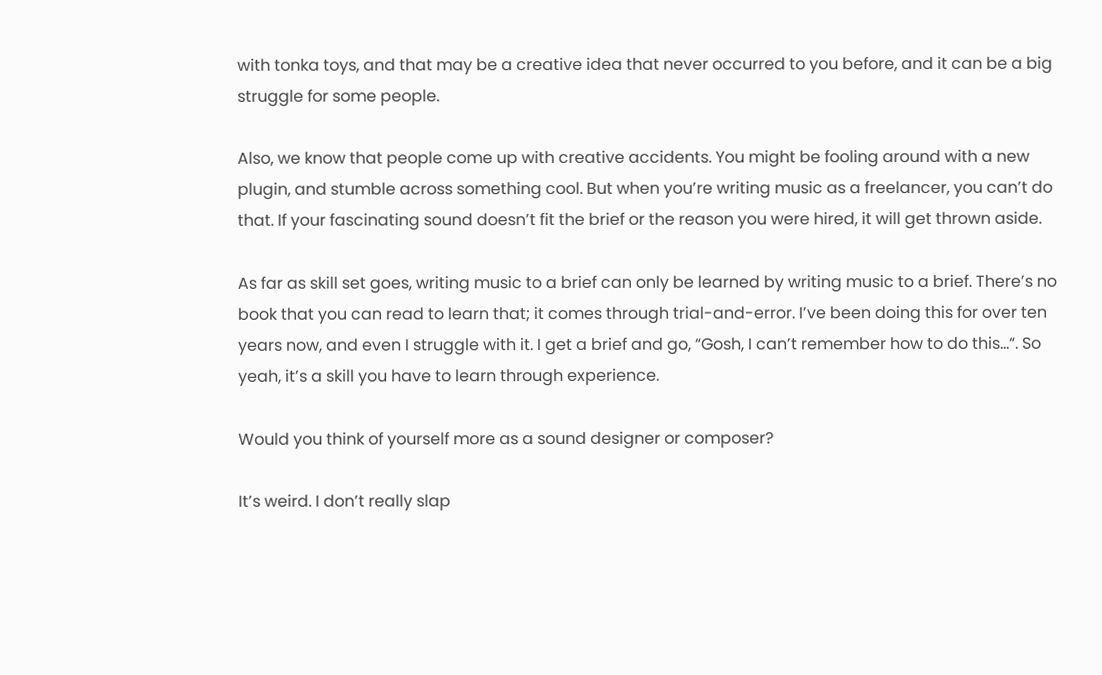with tonka toys, and that may be a creative idea that never occurred to you before, and it can be a big struggle for some people.

Also, we know that people come up with creative accidents. You might be fooling around with a new plugin, and stumble across something cool. But when you’re writing music as a freelancer, you can’t do that. If your fascinating sound doesn’t fit the brief or the reason you were hired, it will get thrown aside.

As far as skill set goes, writing music to a brief can only be learned by writing music to a brief. There’s no book that you can read to learn that; it comes through trial-and-error. I’ve been doing this for over ten years now, and even I struggle with it. I get a brief and go, “Gosh, I can’t remember how to do this…“. So yeah, it’s a skill you have to learn through experience.

Would you think of yourself more as a sound designer or composer?

It’s weird. I don’t really slap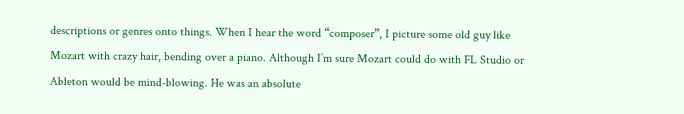descriptions or genres onto things. When I hear the word “composer”, I picture some old guy like Mozart with crazy hair, bending over a piano. Although I’m sure Mozart could do with FL Studio or Ableton would be mind-blowing. He was an absolute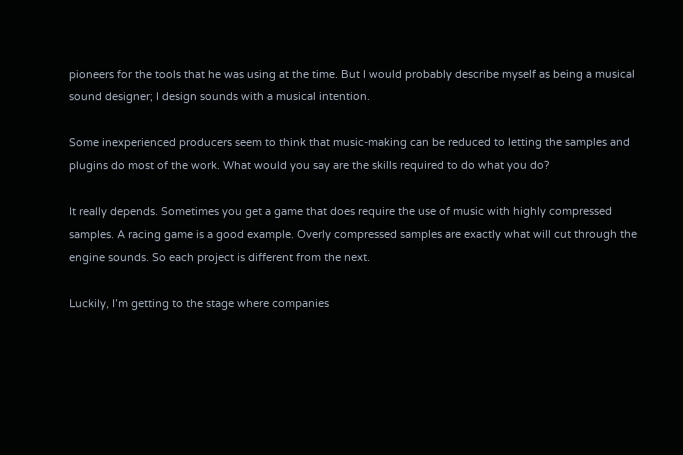pioneers for the tools that he was using at the time. But I would probably describe myself as being a musical sound designer; I design sounds with a musical intention.

Some inexperienced producers seem to think that music-making can be reduced to letting the samples and plugins do most of the work. What would you say are the skills required to do what you do?

It really depends. Sometimes you get a game that does require the use of music with highly compressed samples. A racing game is a good example. Overly compressed samples are exactly what will cut through the engine sounds. So each project is different from the next.

Luckily, I’m getting to the stage where companies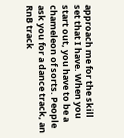approach me for the skill set that I have. When you start out, you have to be a chameleon of sorts. People ask you for a dance track, an RnB track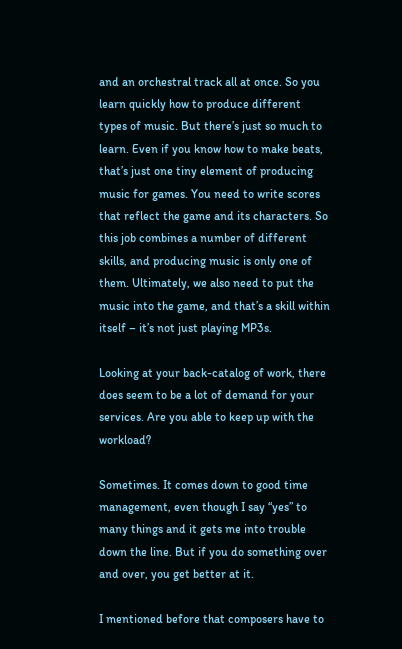and an orchestral track all at once. So you learn quickly how to produce different types of music. But there’s just so much to learn. Even if you know how to make beats, that’s just one tiny element of producing music for games. You need to write scores that reflect the game and its characters. So this job combines a number of different skills, and producing music is only one of them. Ultimately, we also need to put the music into the game, and that’s a skill within itself – it’s not just playing MP3s.

Looking at your back-catalog of work, there does seem to be a lot of demand for your services. Are you able to keep up with the workload?

Sometimes. It comes down to good time management, even though I say “yes” to many things and it gets me into trouble down the line. But if you do something over and over, you get better at it.

I mentioned before that composers have to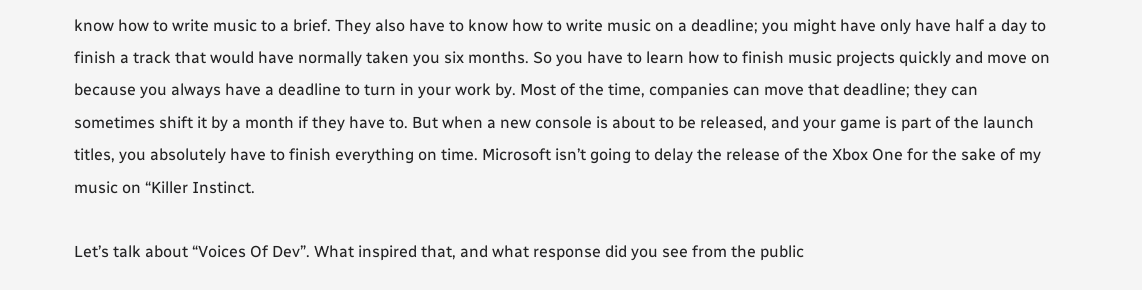know how to write music to a brief. They also have to know how to write music on a deadline; you might have only have half a day to finish a track that would have normally taken you six months. So you have to learn how to finish music projects quickly and move on because you always have a deadline to turn in your work by. Most of the time, companies can move that deadline; they can sometimes shift it by a month if they have to. But when a new console is about to be released, and your game is part of the launch titles, you absolutely have to finish everything on time. Microsoft isn’t going to delay the release of the Xbox One for the sake of my music on “Killer Instinct.

Let’s talk about “Voices Of Dev”. What inspired that, and what response did you see from the public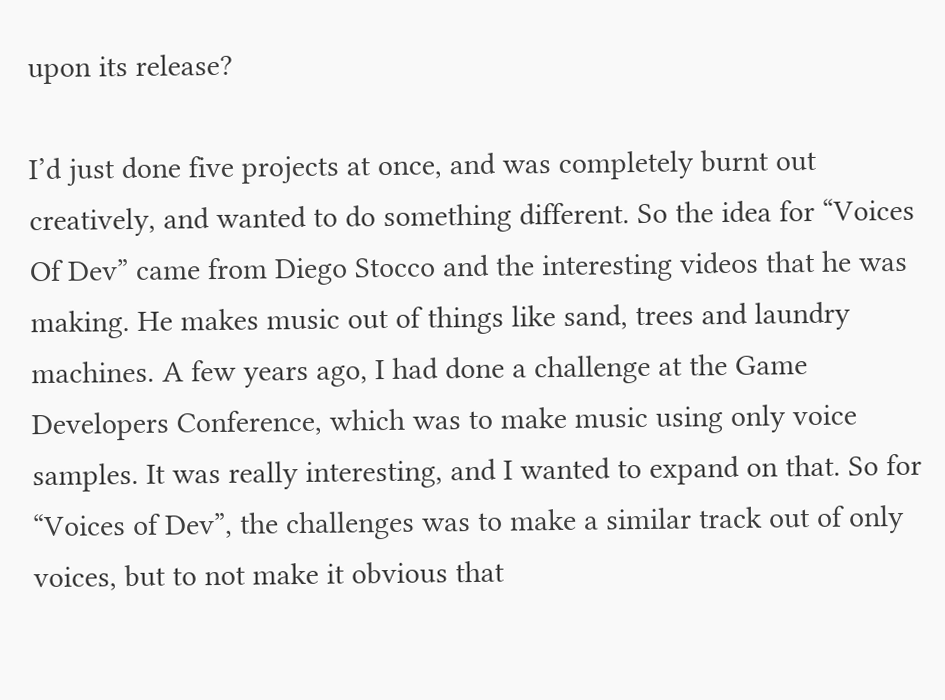upon its release?

I’d just done five projects at once, and was completely burnt out creatively, and wanted to do something different. So the idea for “Voices Of Dev” came from Diego Stocco and the interesting videos that he was making. He makes music out of things like sand, trees and laundry machines. A few years ago, I had done a challenge at the Game Developers Conference, which was to make music using only voice samples. It was really interesting, and I wanted to expand on that. So for “Voices of Dev”, the challenges was to make a similar track out of only voices, but to not make it obvious that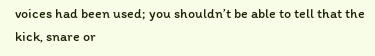voices had been used; you shouldn’t be able to tell that the kick, snare or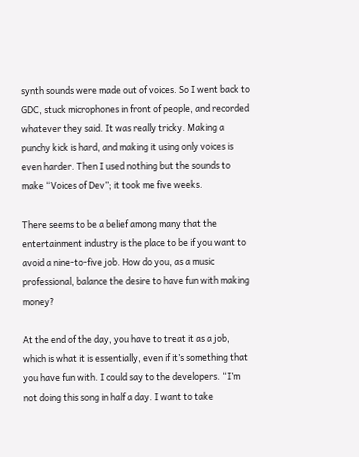synth sounds were made out of voices. So I went back to GDC, stuck microphones in front of people, and recorded whatever they said. It was really tricky. Making a punchy kick is hard, and making it using only voices is even harder. Then I used nothing but the sounds to make “Voices of Dev”; it took me five weeks.

There seems to be a belief among many that the entertainment industry is the place to be if you want to avoid a nine-to-five job. How do you, as a music professional, balance the desire to have fun with making money?

At the end of the day, you have to treat it as a job, which is what it is essentially, even if it’s something that you have fun with. I could say to the developers. “I’m not doing this song in half a day. I want to take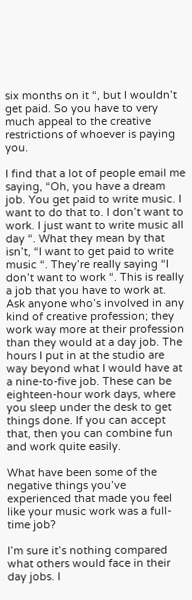six months on it “, but I wouldn’t get paid. So you have to very much appeal to the creative restrictions of whoever is paying you.

I find that a lot of people email me saying, “Oh, you have a dream job. You get paid to write music. I want to do that to. I don’t want to work. I just want to write music all day “. What they mean by that isn’t, “I want to get paid to write music “. They’re really saying “I don’t want to work “. This is really a job that you have to work at. Ask anyone who’s involved in any kind of creative profession; they work way more at their profession than they would at a day job. The hours I put in at the studio are way beyond what I would have at a nine-to-five job. These can be eighteen-hour work days, where you sleep under the desk to get things done. If you can accept that, then you can combine fun and work quite easily.

What have been some of the negative things you’ve experienced that made you feel like your music work was a full-time job?

I’m sure it’s nothing compared what others would face in their day jobs. I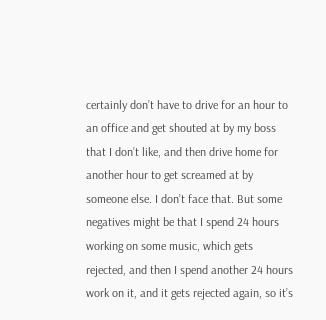certainly don’t have to drive for an hour to an office and get shouted at by my boss that I don’t like, and then drive home for another hour to get screamed at by someone else. I don’t face that. But some negatives might be that I spend 24 hours working on some music, which gets rejected, and then I spend another 24 hours work on it, and it gets rejected again, so it’s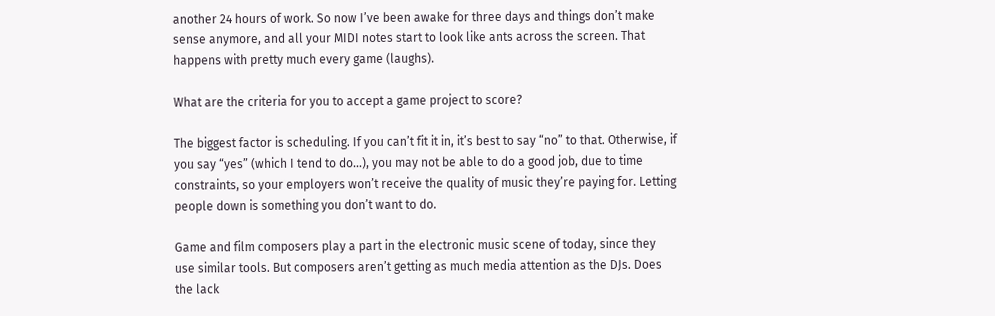another 24 hours of work. So now I’ve been awake for three days and things don’t make sense anymore, and all your MIDI notes start to look like ants across the screen. That happens with pretty much every game (laughs).

What are the criteria for you to accept a game project to score?

The biggest factor is scheduling. If you can’t fit it in, it’s best to say “no” to that. Otherwise, if you say “yes” (which I tend to do…), you may not be able to do a good job, due to time constraints, so your employers won’t receive the quality of music they’re paying for. Letting people down is something you don’t want to do.

Game and film composers play a part in the electronic music scene of today, since they use similar tools. But composers aren’t getting as much media attention as the DJs. Does the lack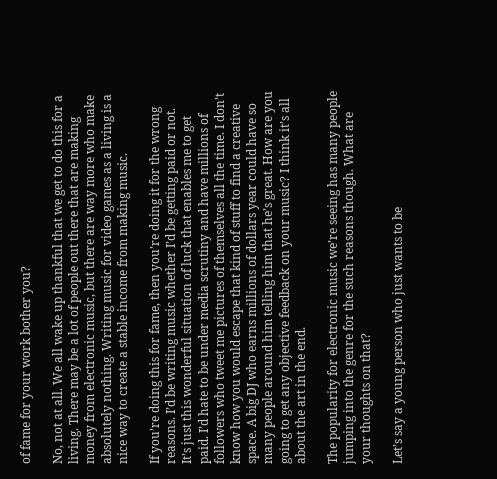of fame for your work bother you?

No, not at all. We all wake up thankful that we get to do this for a living. There may be a lot of people out there that are making money from electronic music, but there are way more who make absolutely nothing. Writing music for video games as a living is a nice way to create a stable income from making music.

If you’re doing this for fame, then you’re doing it for the wrong reasons. I’d be writing music whether I’d be getting paid or not. It’s just this wonderful situation of luck that enables me to get paid. I’d hate to be under media scrutiny and have millions of followers who tweet me pictures of themselves all the time. I don’t know how you would escape that kind of stuff to find a creative space. A big DJ who earns millions of dollars year could have so many people around him telling him that he’s great. How are you going to get any objective feedback on your music? I think it’s all about the art in the end.

The popularity for electronic music we’re seeing has many people jumping into the genre for the such reasons though. What are your thoughts on that?

Let’s say a young person who just wants to be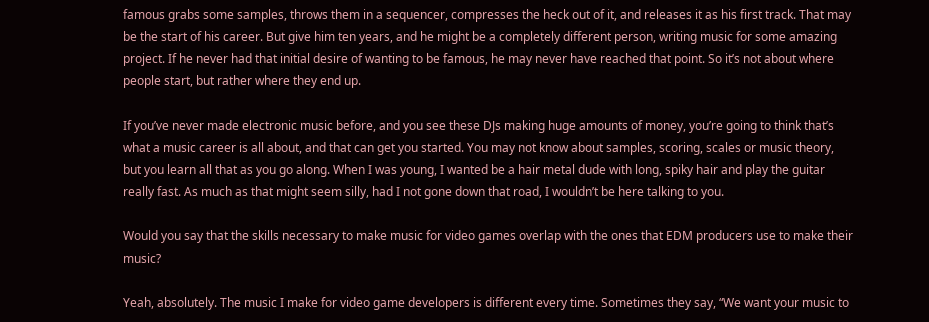famous grabs some samples, throws them in a sequencer, compresses the heck out of it, and releases it as his first track. That may be the start of his career. But give him ten years, and he might be a completely different person, writing music for some amazing project. If he never had that initial desire of wanting to be famous, he may never have reached that point. So it’s not about where people start, but rather where they end up.

If you’ve never made electronic music before, and you see these DJs making huge amounts of money, you’re going to think that’s what a music career is all about, and that can get you started. You may not know about samples, scoring, scales or music theory, but you learn all that as you go along. When I was young, I wanted be a hair metal dude with long, spiky hair and play the guitar really fast. As much as that might seem silly, had I not gone down that road, I wouldn’t be here talking to you.

Would you say that the skills necessary to make music for video games overlap with the ones that EDM producers use to make their music?

Yeah, absolutely. The music I make for video game developers is different every time. Sometimes they say, “We want your music to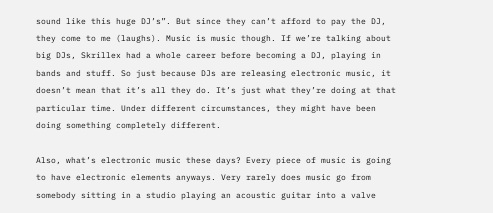sound like this huge DJ’s”. But since they can’t afford to pay the DJ, they come to me (laughs). Music is music though. If we’re talking about big DJs, Skrillex had a whole career before becoming a DJ, playing in bands and stuff. So just because DJs are releasing electronic music, it doesn’t mean that it’s all they do. It’s just what they’re doing at that particular time. Under different circumstances, they might have been doing something completely different.

Also, what’s electronic music these days? Every piece of music is going to have electronic elements anyways. Very rarely does music go from somebody sitting in a studio playing an acoustic guitar into a valve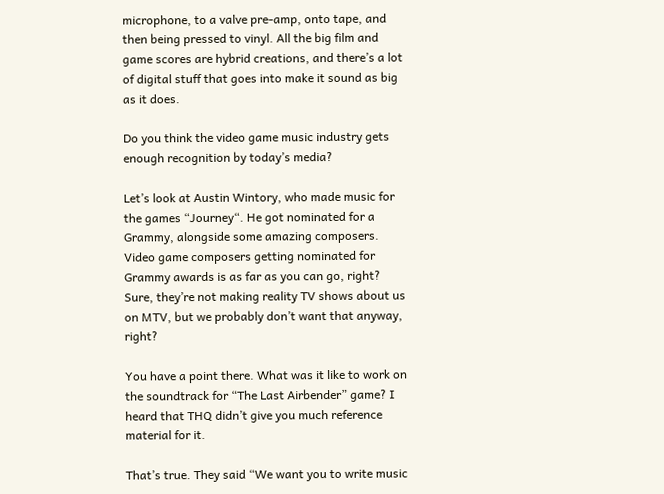microphone, to a valve pre-amp, onto tape, and then being pressed to vinyl. All the big film and game scores are hybrid creations, and there’s a lot of digital stuff that goes into make it sound as big as it does.

Do you think the video game music industry gets enough recognition by today’s media?

Let’s look at Austin Wintory, who made music for the games “Journey“. He got nominated for a Grammy, alongside some amazing composers. Video game composers getting nominated for Grammy awards is as far as you can go, right? Sure, they’re not making reality TV shows about us on MTV, but we probably don’t want that anyway, right?

You have a point there. What was it like to work on the soundtrack for “The Last Airbender” game? I heard that THQ didn’t give you much reference material for it.

That’s true. They said “We want you to write music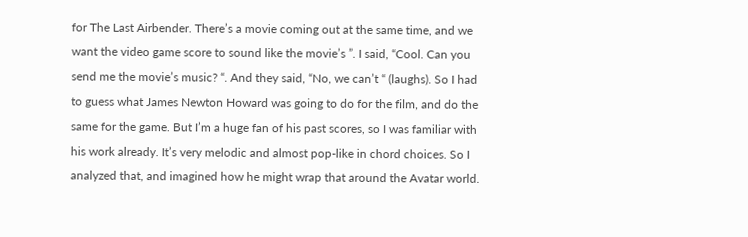for The Last Airbender. There’s a movie coming out at the same time, and we want the video game score to sound like the movie’s ”. I said, “Cool. Can you send me the movie’s music? “. And they said, “No, we can’t “ (laughs). So I had to guess what James Newton Howard was going to do for the film, and do the same for the game. But I’m a huge fan of his past scores, so I was familiar with his work already. It’s very melodic and almost pop-like in chord choices. So I analyzed that, and imagined how he might wrap that around the Avatar world.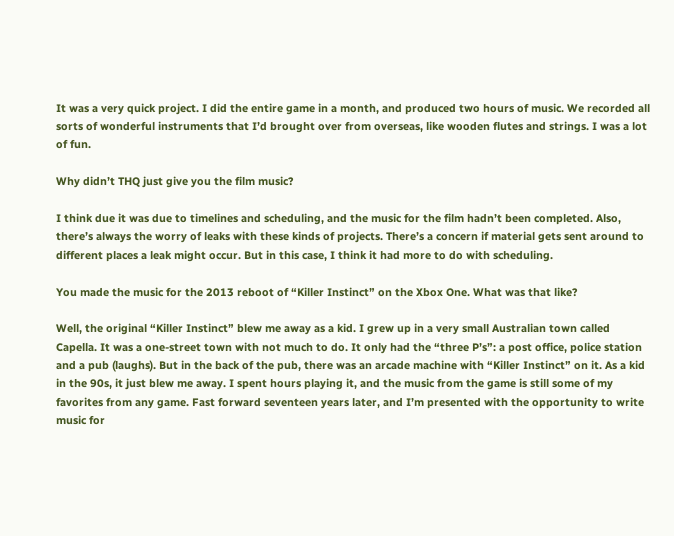It was a very quick project. I did the entire game in a month, and produced two hours of music. We recorded all sorts of wonderful instruments that I’d brought over from overseas, like wooden flutes and strings. I was a lot of fun.

Why didn’t THQ just give you the film music?

I think due it was due to timelines and scheduling, and the music for the film hadn’t been completed. Also, there’s always the worry of leaks with these kinds of projects. There’s a concern if material gets sent around to different places a leak might occur. But in this case, I think it had more to do with scheduling.

You made the music for the 2013 reboot of “Killer Instinct” on the Xbox One. What was that like?

Well, the original “Killer Instinct” blew me away as a kid. I grew up in a very small Australian town called Capella. It was a one-street town with not much to do. It only had the “three P’s”: a post office, police station and a pub (laughs). But in the back of the pub, there was an arcade machine with “Killer Instinct” on it. As a kid in the 90s, it just blew me away. I spent hours playing it, and the music from the game is still some of my favorites from any game. Fast forward seventeen years later, and I’m presented with the opportunity to write music for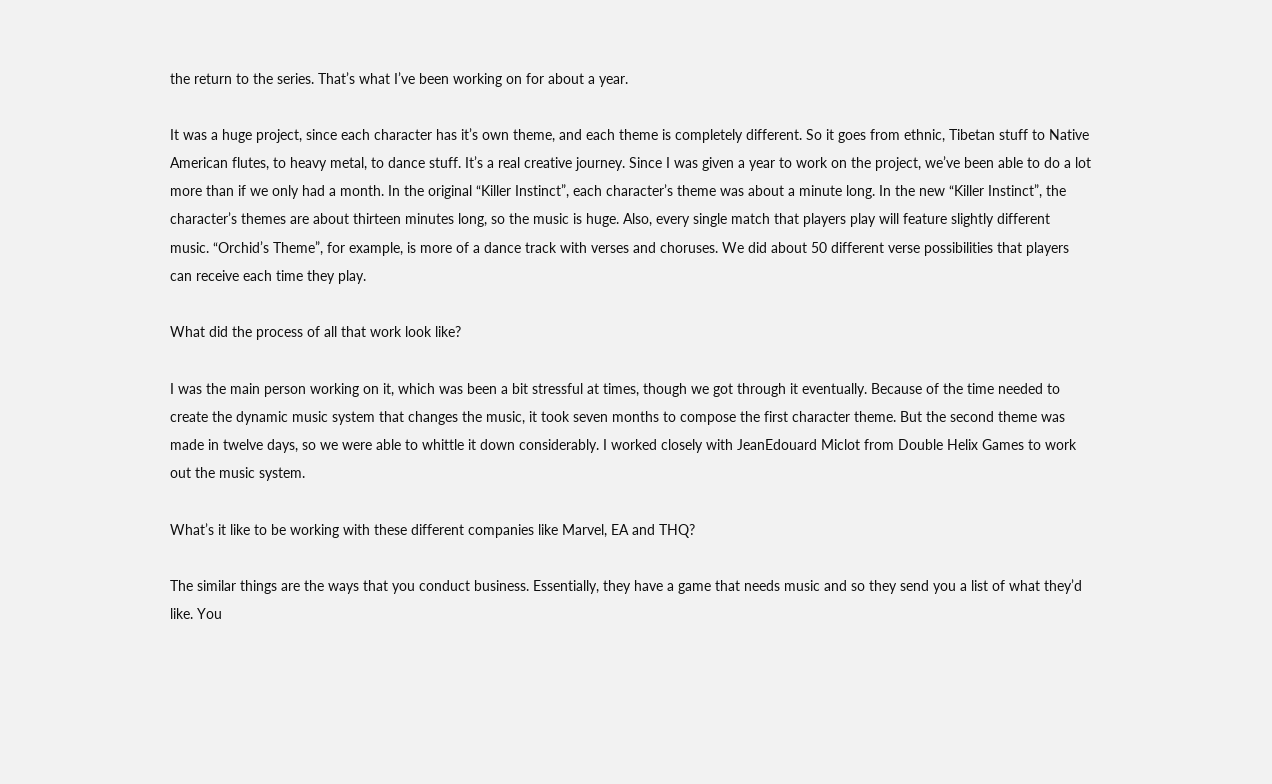the return to the series. That’s what I’ve been working on for about a year.

It was a huge project, since each character has it’s own theme, and each theme is completely different. So it goes from ethnic, Tibetan stuff to Native American flutes, to heavy metal, to dance stuff. It’s a real creative journey. Since I was given a year to work on the project, we’ve been able to do a lot more than if we only had a month. In the original “Killer Instinct”, each character’s theme was about a minute long. In the new “Killer Instinct”, the character’s themes are about thirteen minutes long, so the music is huge. Also, every single match that players play will feature slightly different music. “Orchid’s Theme”, for example, is more of a dance track with verses and choruses. We did about 50 different verse possibilities that players can receive each time they play.

What did the process of all that work look like?

I was the main person working on it, which was been a bit stressful at times, though we got through it eventually. Because of the time needed to create the dynamic music system that changes the music, it took seven months to compose the first character theme. But the second theme was made in twelve days, so we were able to whittle it down considerably. I worked closely with JeanEdouard Miclot from Double Helix Games to work out the music system.

What’s it like to be working with these different companies like Marvel, EA and THQ?

The similar things are the ways that you conduct business. Essentially, they have a game that needs music and so they send you a list of what they’d like. You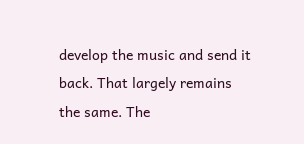develop the music and send it back. That largely remains the same. The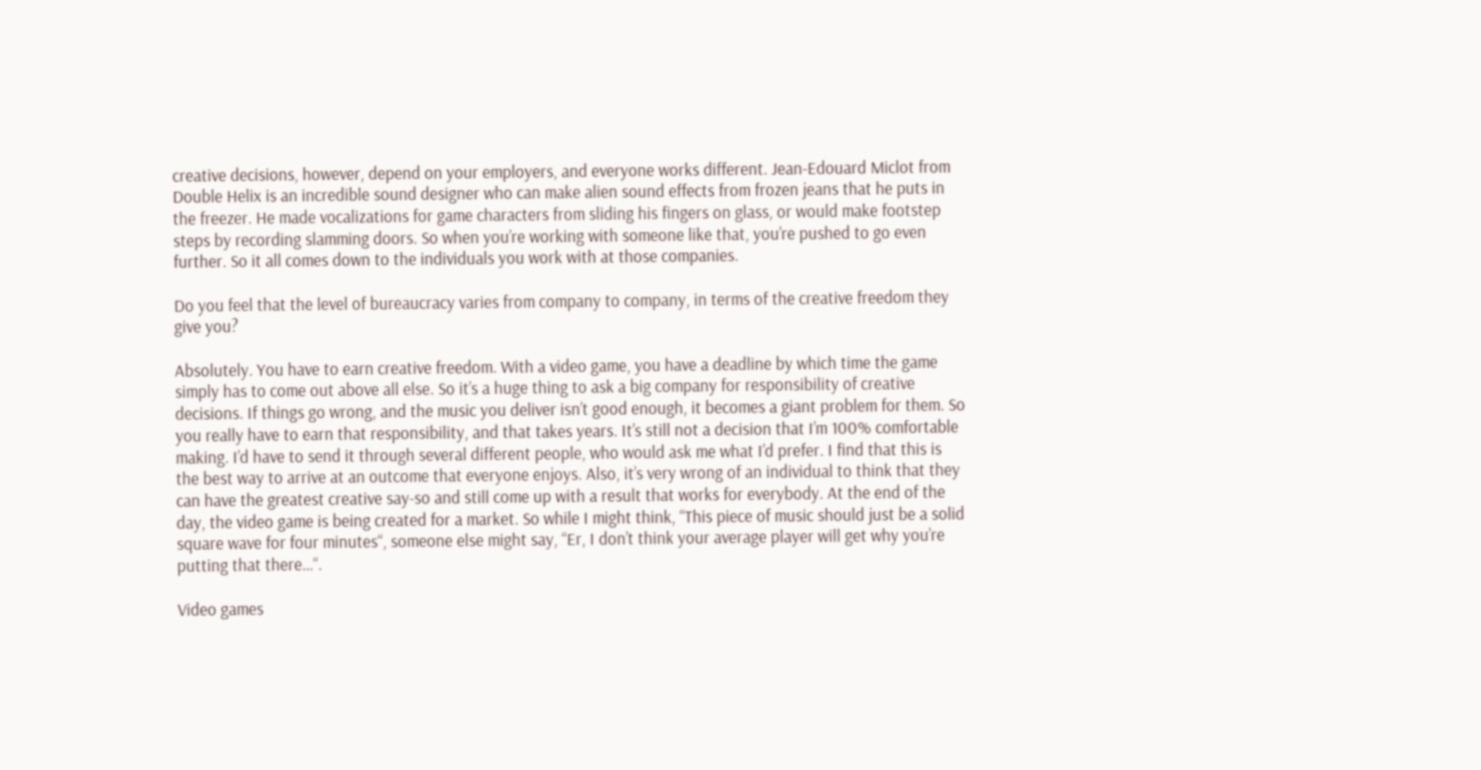creative decisions, however, depend on your employers, and everyone works different. Jean-Edouard Miclot from Double Helix is an incredible sound designer who can make alien sound effects from frozen jeans that he puts in the freezer. He made vocalizations for game characters from sliding his fingers on glass, or would make footstep steps by recording slamming doors. So when you’re working with someone like that, you’re pushed to go even further. So it all comes down to the individuals you work with at those companies.

Do you feel that the level of bureaucracy varies from company to company, in terms of the creative freedom they give you?

Absolutely. You have to earn creative freedom. With a video game, you have a deadline by which time the game simply has to come out above all else. So it’s a huge thing to ask a big company for responsibility of creative decisions. If things go wrong, and the music you deliver isn’t good enough, it becomes a giant problem for them. So you really have to earn that responsibility, and that takes years. It’s still not a decision that I’m 100% comfortable making. I’d have to send it through several different people, who would ask me what I’d prefer. I find that this is the best way to arrive at an outcome that everyone enjoys. Also, it’s very wrong of an individual to think that they can have the greatest creative say-so and still come up with a result that works for everybody. At the end of the day, the video game is being created for a market. So while I might think, “This piece of music should just be a solid square wave for four minutes“, someone else might say, “Er, I don’t think your average player will get why you’re putting that there…“.

Video games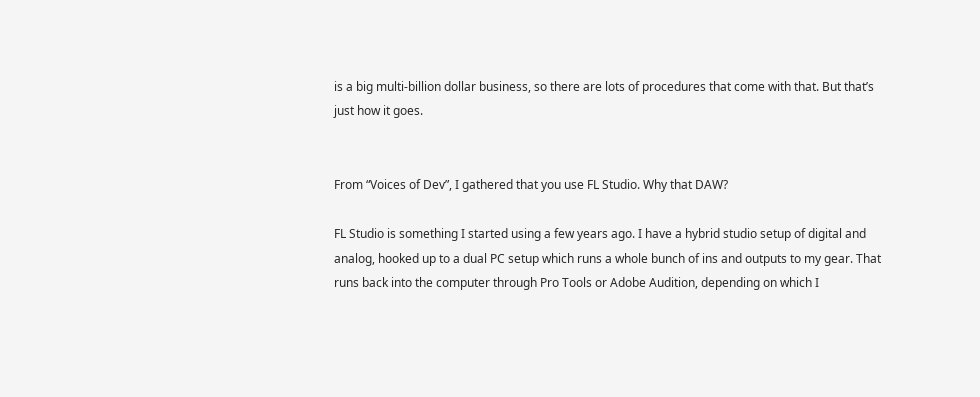is a big multi-billion dollar business, so there are lots of procedures that come with that. But that’s just how it goes.


From “Voices of Dev”, I gathered that you use FL Studio. Why that DAW?

FL Studio is something I started using a few years ago. I have a hybrid studio setup of digital and analog, hooked up to a dual PC setup which runs a whole bunch of ins and outputs to my gear. That runs back into the computer through Pro Tools or Adobe Audition, depending on which I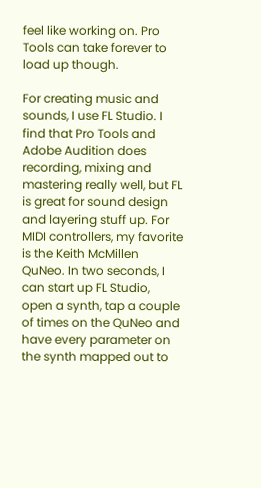feel like working on. Pro Tools can take forever to load up though.

For creating music and sounds, I use FL Studio. I find that Pro Tools and Adobe Audition does recording, mixing and mastering really well, but FL is great for sound design and layering stuff up. For MIDI controllers, my favorite is the Keith McMillen QuNeo. In two seconds, I can start up FL Studio, open a synth, tap a couple of times on the QuNeo and have every parameter on the synth mapped out to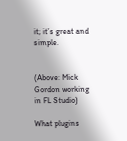it; it’s great and simple.


(Above: Mick Gordon working in FL Studio)

What plugins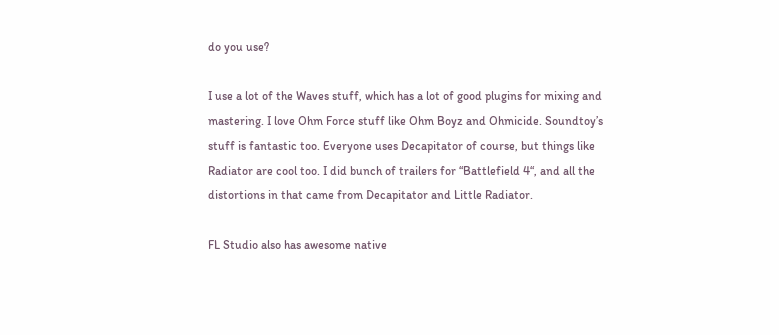do you use?

I use a lot of the Waves stuff, which has a lot of good plugins for mixing and mastering. I love Ohm Force stuff like Ohm Boyz and Ohmicide. Soundtoy’s stuff is fantastic too. Everyone uses Decapitator of course, but things like Radiator are cool too. I did bunch of trailers for “Battlefield 4“, and all the distortions in that came from Decapitator and Little Radiator.

FL Studio also has awesome native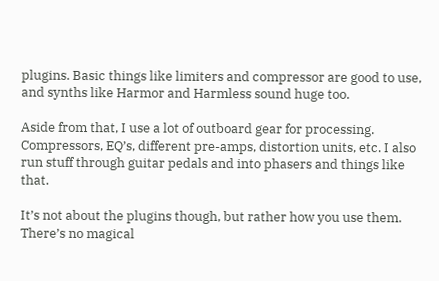plugins. Basic things like limiters and compressor are good to use, and synths like Harmor and Harmless sound huge too.

Aside from that, I use a lot of outboard gear for processing. Compressors, EQ’s, different pre-amps, distortion units, etc. I also run stuff through guitar pedals and into phasers and things like that.

It’s not about the plugins though, but rather how you use them. There’s no magical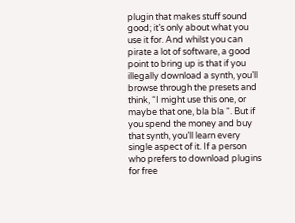plugin that makes stuff sound good; it’s only about what you use it for. And whilst you can pirate a lot of software, a good point to bring up is that if you illegally download a synth, you’ll browse through the presets and think, “I might use this one, or maybe that one, bla bla “. But if you spend the money and buy that synth, you’ll learn every single aspect of it. If a person who prefers to download plugins for free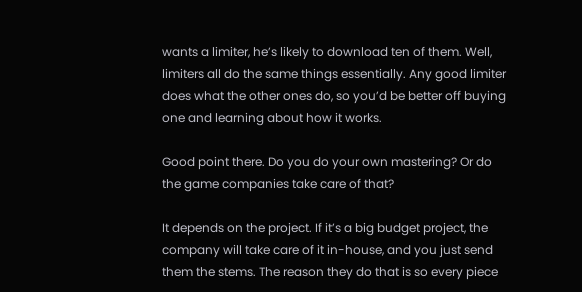wants a limiter, he’s likely to download ten of them. Well, limiters all do the same things essentially. Any good limiter does what the other ones do, so you’d be better off buying one and learning about how it works.

Good point there. Do you do your own mastering? Or do the game companies take care of that?

It depends on the project. If it’s a big budget project, the company will take care of it in-house, and you just send them the stems. The reason they do that is so every piece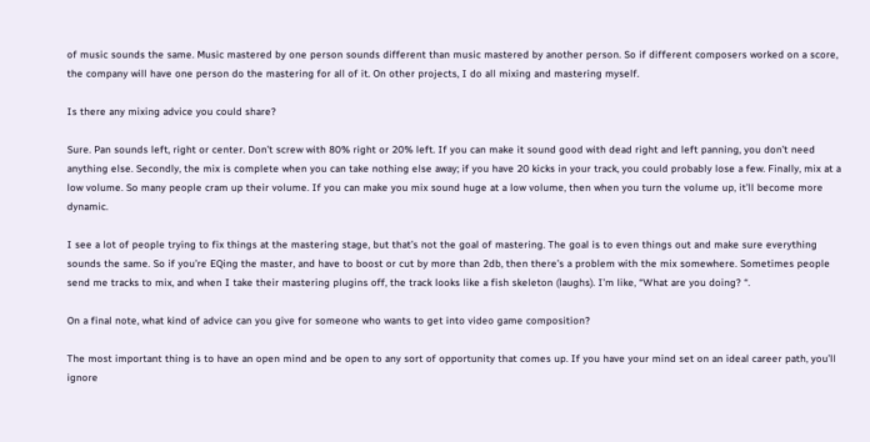of music sounds the same. Music mastered by one person sounds different than music mastered by another person. So if different composers worked on a score, the company will have one person do the mastering for all of it. On other projects, I do all mixing and mastering myself.

Is there any mixing advice you could share?

Sure. Pan sounds left, right or center. Don’t screw with 80% right or 20% left. If you can make it sound good with dead right and left panning, you don’t need anything else. Secondly, the mix is complete when you can take nothing else away; if you have 20 kicks in your track, you could probably lose a few. Finally, mix at a low volume. So many people cram up their volume. If you can make you mix sound huge at a low volume, then when you turn the volume up, it’ll become more dynamic.

I see a lot of people trying to fix things at the mastering stage, but that’s not the goal of mastering. The goal is to even things out and make sure everything sounds the same. So if you’re EQing the master, and have to boost or cut by more than 2db, then there’s a problem with the mix somewhere. Sometimes people send me tracks to mix, and when I take their mastering plugins off, the track looks like a fish skeleton (laughs). I’m like, “What are you doing? “.

On a final note, what kind of advice can you give for someone who wants to get into video game composition?

The most important thing is to have an open mind and be open to any sort of opportunity that comes up. If you have your mind set on an ideal career path, you’ll ignore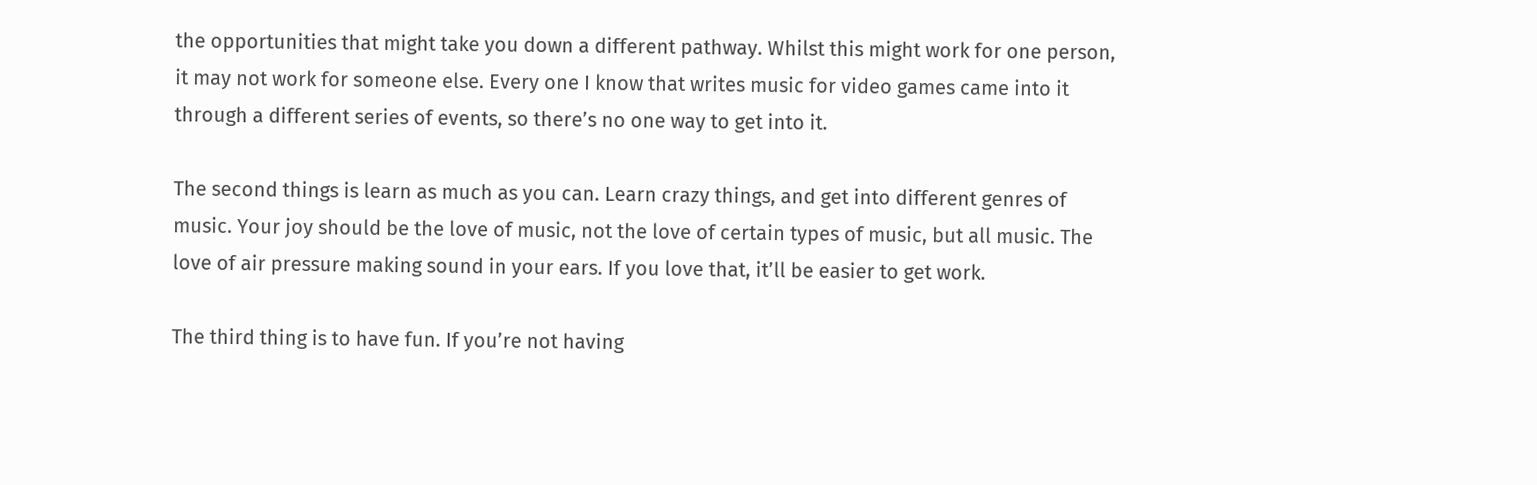the opportunities that might take you down a different pathway. Whilst this might work for one person, it may not work for someone else. Every one I know that writes music for video games came into it through a different series of events, so there’s no one way to get into it.

The second things is learn as much as you can. Learn crazy things, and get into different genres of music. Your joy should be the love of music, not the love of certain types of music, but all music. The love of air pressure making sound in your ears. If you love that, it’ll be easier to get work.

The third thing is to have fun. If you’re not having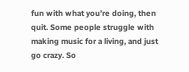fun with what you’re doing, then quit. Some people struggle with making music for a living, and just go crazy. So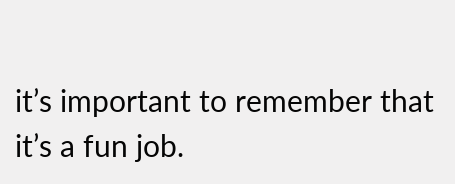it’s important to remember that it’s a fun job.